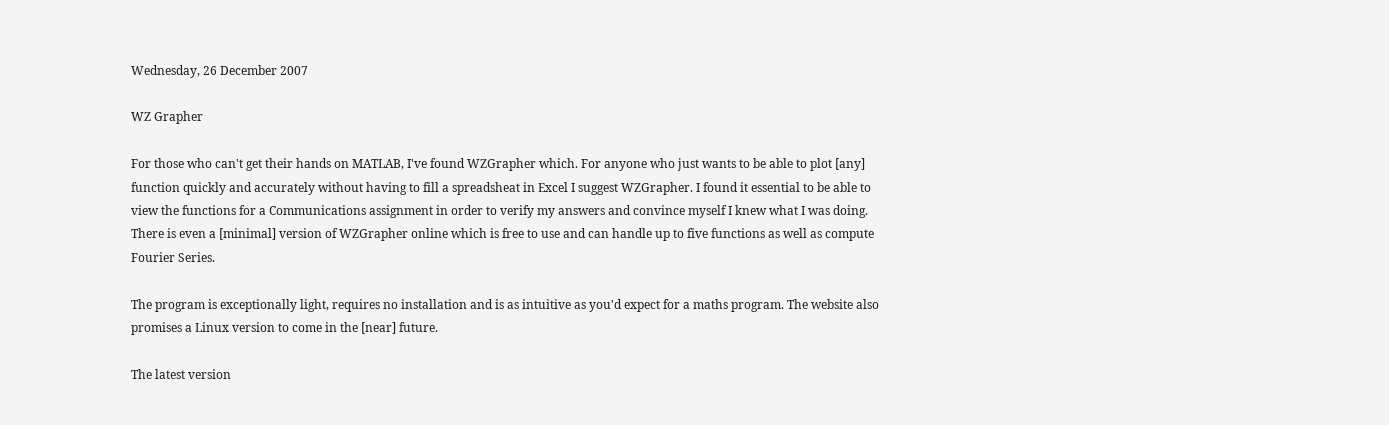Wednesday, 26 December 2007

WZ Grapher

For those who can't get their hands on MATLAB, I've found WZGrapher which. For anyone who just wants to be able to plot [any] function quickly and accurately without having to fill a spreadsheat in Excel I suggest WZGrapher. I found it essential to be able to view the functions for a Communications assignment in order to verify my answers and convince myself I knew what I was doing. There is even a [minimal] version of WZGrapher online which is free to use and can handle up to five functions as well as compute Fourier Series.

The program is exceptionally light, requires no installation and is as intuitive as you'd expect for a maths program. The website also promises a Linux version to come in the [near] future.

The latest version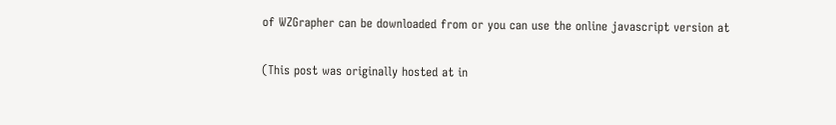of WZGrapher can be downloaded from or you can use the online javascript version at

(This post was originally hosted at in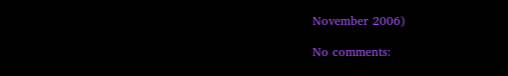November 2006)

No comments: